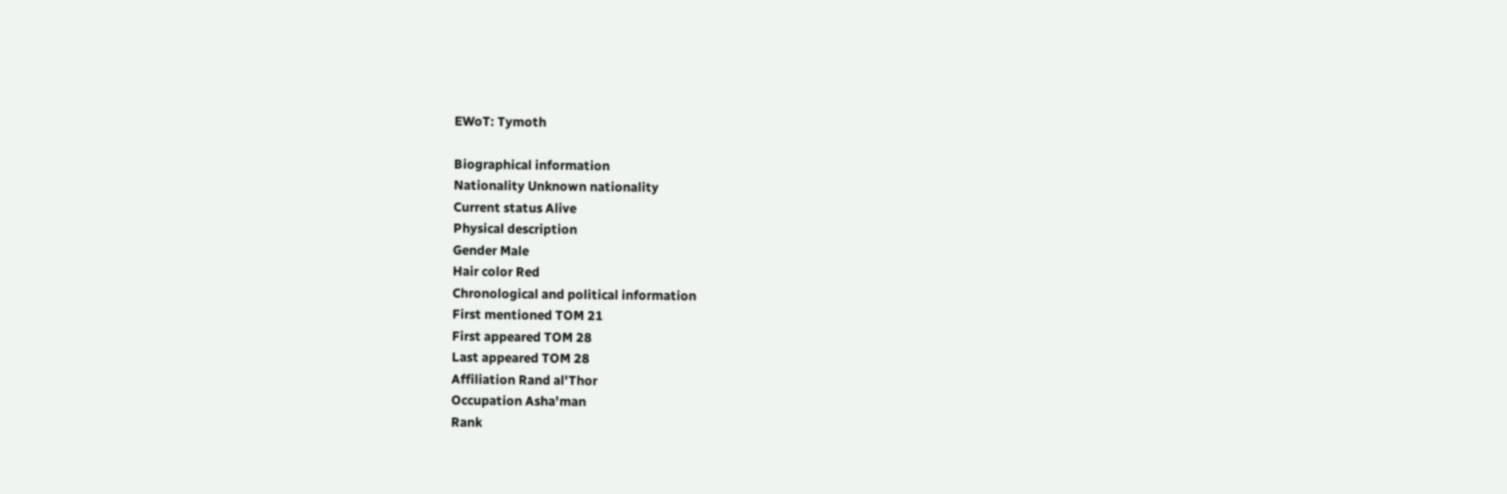EWoT: Tymoth

Biographical information
Nationality Unknown nationality
Current status Alive
Physical description
Gender Male
Hair color Red
Chronological and political information
First mentioned TOM 21
First appeared TOM 28
Last appeared TOM 28
Affiliation Rand al'Thor
Occupation Asha'man
Rank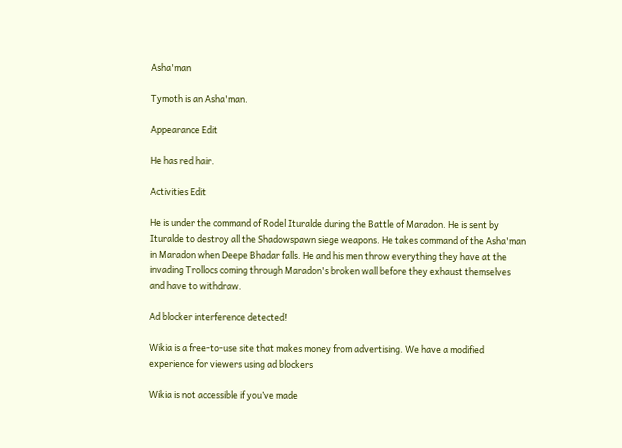Asha'man

Tymoth is an Asha'man.

Appearance Edit

He has red hair.

Activities Edit

He is under the command of Rodel Ituralde during the Battle of Maradon. He is sent by Ituralde to destroy all the Shadowspawn siege weapons. He takes command of the Asha'man in Maradon when Deepe Bhadar falls. He and his men throw everything they have at the invading Trollocs coming through Maradon's broken wall before they exhaust themselves and have to withdraw.

Ad blocker interference detected!

Wikia is a free-to-use site that makes money from advertising. We have a modified experience for viewers using ad blockers

Wikia is not accessible if you’ve made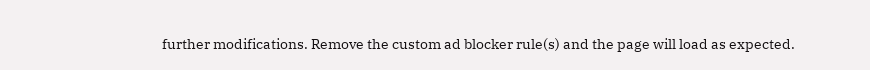further modifications. Remove the custom ad blocker rule(s) and the page will load as expected.